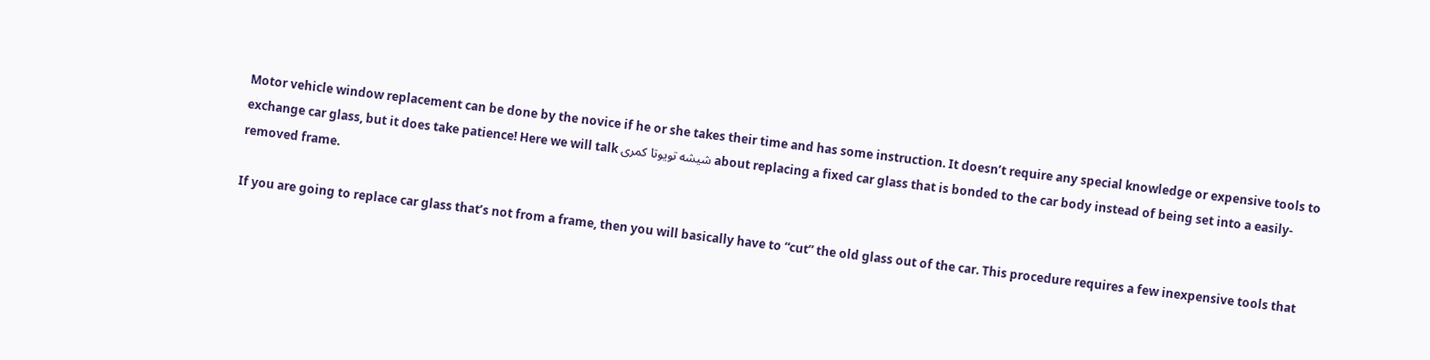Motor vehicle window replacement can be done by the novice if he or she takes their time and has some instruction. It doesn’t require any special knowledge or expensive tools to exchange car glass, but it does take patience! Here we will talk شیشه تویوتا کمری about replacing a fixed car glass that is bonded to the car body instead of being set into a easily-removed frame.

If you are going to replace car glass that’s not from a frame, then you will basically have to “cut” the old glass out of the car. This procedure requires a few inexpensive tools that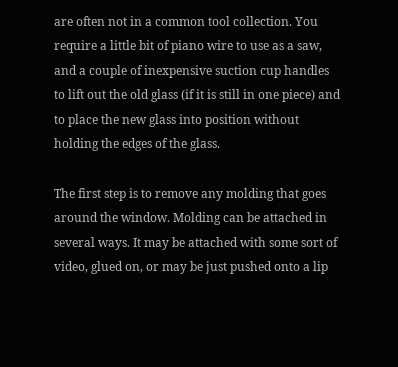are often not in a common tool collection. You require a little bit of piano wire to use as a saw, and a couple of inexpensive suction cup handles to lift out the old glass (if it is still in one piece) and to place the new glass into position without holding the edges of the glass.

The first step is to remove any molding that goes around the window. Molding can be attached in several ways. It may be attached with some sort of video, glued on, or may be just pushed onto a lip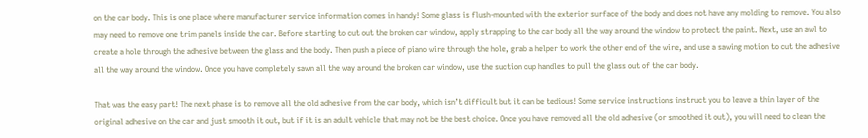on the car body. This is one place where manufacturer service information comes in handy! Some glass is flush-mounted with the exterior surface of the body and does not have any molding to remove. You also may need to remove one trim panels inside the car. Before starting to cut out the broken car window, apply strapping to the car body all the way around the window to protect the paint. Next, use an awl to create a hole through the adhesive between the glass and the body. Then push a piece of piano wire through the hole, grab a helper to work the other end of the wire, and use a sawing motion to cut the adhesive all the way around the window. Once you have completely sawn all the way around the broken car window, use the suction cup handles to pull the glass out of the car body.

That was the easy part! The next phase is to remove all the old adhesive from the car body, which isn’t difficult but it can be tedious! Some service instructions instruct you to leave a thin layer of the original adhesive on the car and just smooth it out, but if it is an adult vehicle that may not be the best choice. Once you have removed all the old adhesive (or smoothed it out), you will need to clean the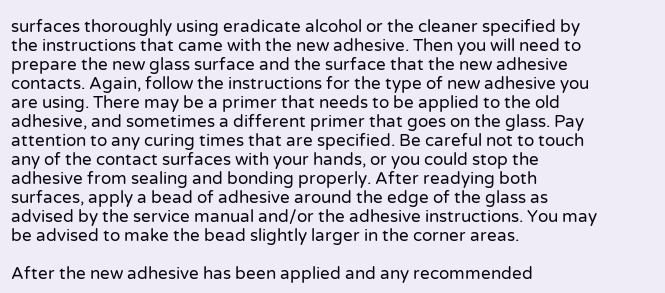surfaces thoroughly using eradicate alcohol or the cleaner specified by the instructions that came with the new adhesive. Then you will need to prepare the new glass surface and the surface that the new adhesive contacts. Again, follow the instructions for the type of new adhesive you are using. There may be a primer that needs to be applied to the old adhesive, and sometimes a different primer that goes on the glass. Pay attention to any curing times that are specified. Be careful not to touch any of the contact surfaces with your hands, or you could stop the adhesive from sealing and bonding properly. After readying both surfaces, apply a bead of adhesive around the edge of the glass as advised by the service manual and/or the adhesive instructions. You may be advised to make the bead slightly larger in the corner areas.

After the new adhesive has been applied and any recommended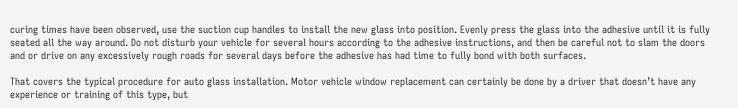curing times have been observed, use the suction cup handles to install the new glass into position. Evenly press the glass into the adhesive until it is fully seated all the way around. Do not disturb your vehicle for several hours according to the adhesive instructions, and then be careful not to slam the doors and or drive on any excessively rough roads for several days before the adhesive has had time to fully bond with both surfaces.

That covers the typical procedure for auto glass installation. Motor vehicle window replacement can certainly be done by a driver that doesn’t have any experience or training of this type, but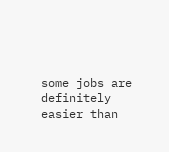some jobs are definitely easier than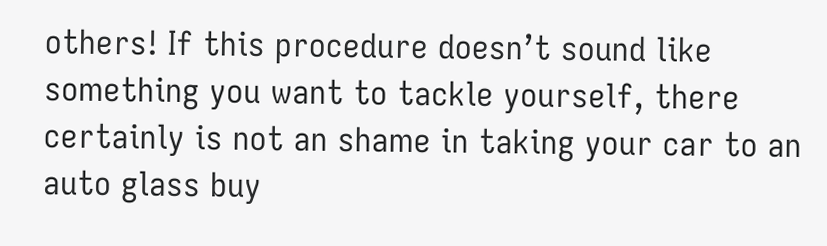others! If this procedure doesn’t sound like something you want to tackle yourself, there certainly is not an shame in taking your car to an auto glass buy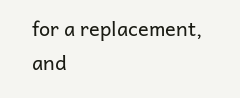for a replacement, and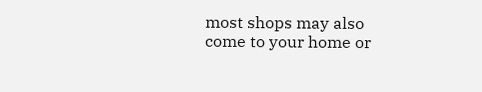most shops may also come to your home or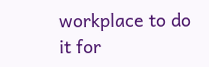workplace to do it for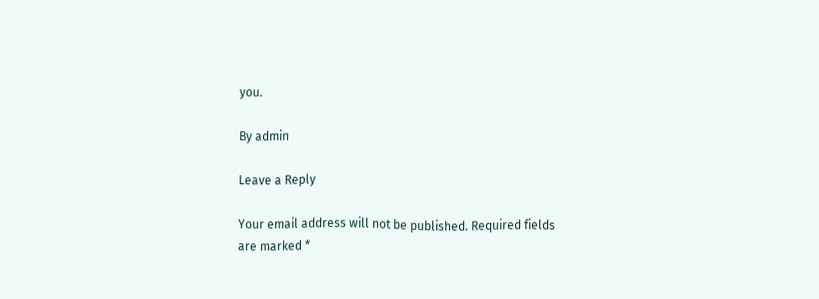you.

By admin

Leave a Reply

Your email address will not be published. Required fields are marked *